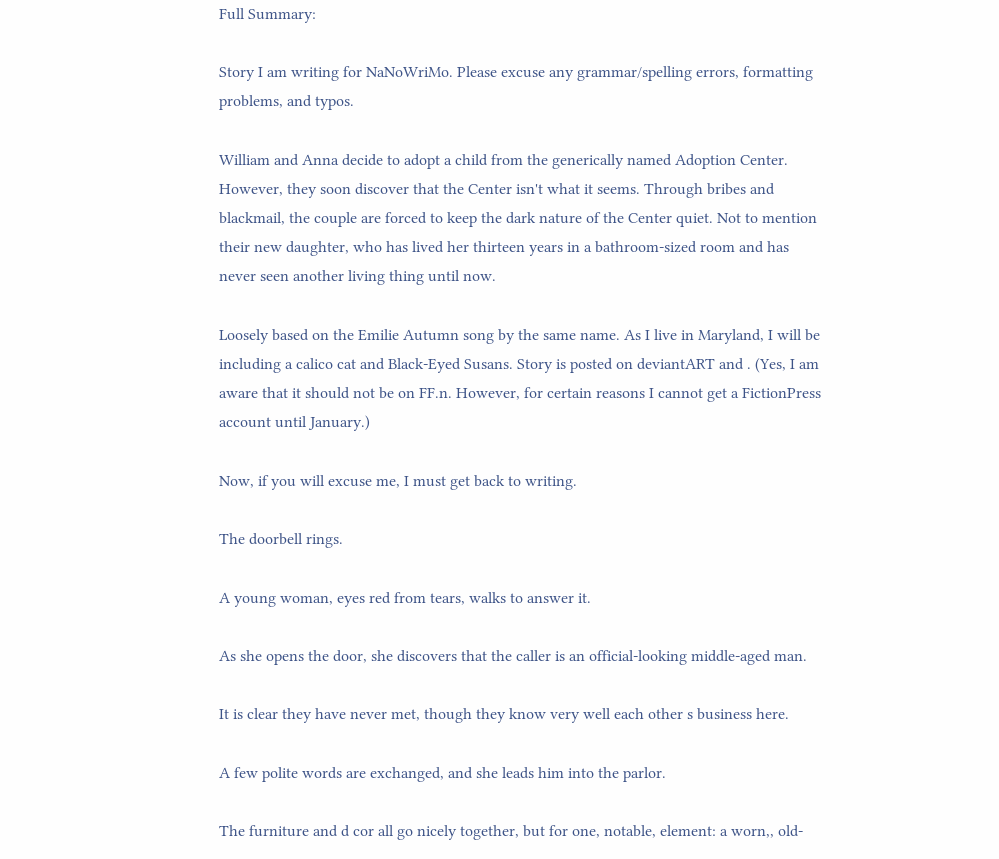Full Summary:

Story I am writing for NaNoWriMo. Please excuse any grammar/spelling errors, formatting problems, and typos.

William and Anna decide to adopt a child from the generically named Adoption Center. However, they soon discover that the Center isn't what it seems. Through bribes and blackmail, the couple are forced to keep the dark nature of the Center quiet. Not to mention their new daughter, who has lived her thirteen years in a bathroom-sized room and has never seen another living thing until now.

Loosely based on the Emilie Autumn song by the same name. As I live in Maryland, I will be including a calico cat and Black-Eyed Susans. Story is posted on deviantART and . (Yes, I am aware that it should not be on FF.n. However, for certain reasons I cannot get a FictionPress account until January.)

Now, if you will excuse me, I must get back to writing.

The doorbell rings.

A young woman, eyes red from tears, walks to answer it.

As she opens the door, she discovers that the caller is an official-looking middle-aged man.

It is clear they have never met, though they know very well each other s business here.

A few polite words are exchanged, and she leads him into the parlor.

The furniture and d cor all go nicely together, but for one, notable, element: a worn,, old-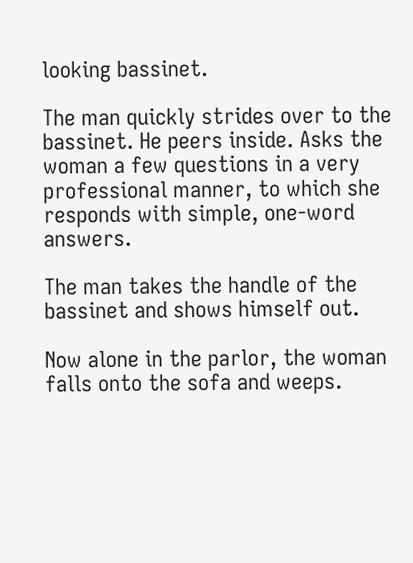looking bassinet.

The man quickly strides over to the bassinet. He peers inside. Asks the woman a few questions in a very professional manner, to which she responds with simple, one-word answers.

The man takes the handle of the bassinet and shows himself out.

Now alone in the parlor, the woman falls onto the sofa and weeps.